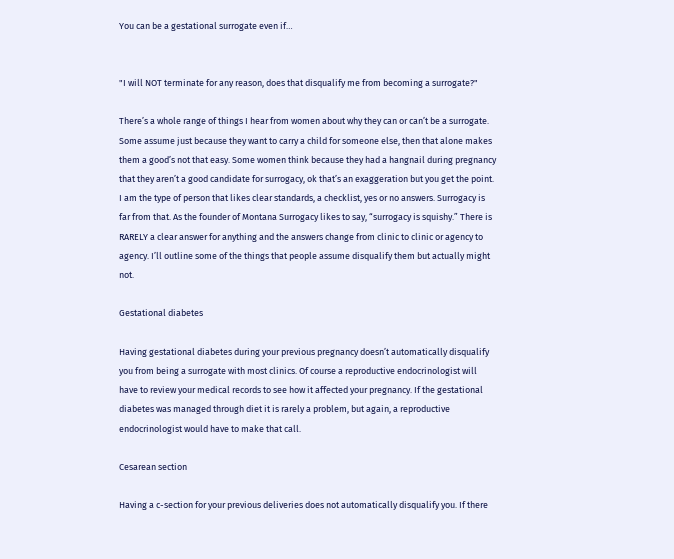You can be a gestational surrogate even if…


"I will NOT terminate for any reason, does that disqualify me from becoming a surrogate?"

There’s a whole range of things I hear from women about why they can or can’t be a surrogate. Some assume just because they want to carry a child for someone else, then that alone makes them a good’s not that easy. Some women think because they had a hangnail during pregnancy that they aren’t a good candidate for surrogacy, ok that’s an exaggeration but you get the point. I am the type of person that likes clear standards, a checklist, yes or no answers. Surrogacy is far from that. As the founder of Montana Surrogacy likes to say, “surrogacy is squishy.” There is RARELY a clear answer for anything and the answers change from clinic to clinic or agency to agency. I’ll outline some of the things that people assume disqualify them but actually might not.

Gestational diabetes

Having gestational diabetes during your previous pregnancy doesn’t automatically disqualify you from being a surrogate with most clinics. Of course a reproductive endocrinologist will have to review your medical records to see how it affected your pregnancy. If the gestational diabetes was managed through diet it is rarely a problem, but again, a reproductive endocrinologist would have to make that call.

Cesarean section

Having a c-section for your previous deliveries does not automatically disqualify you. If there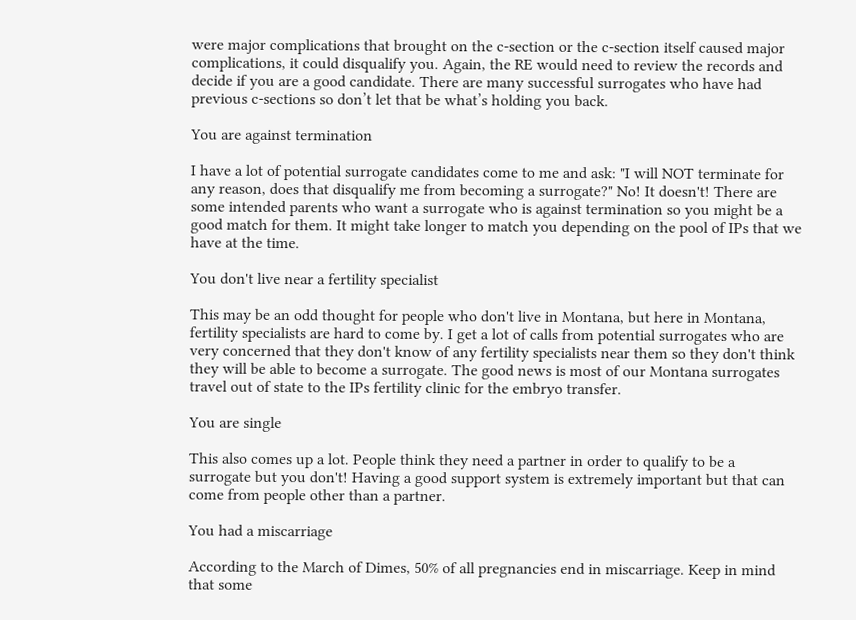were major complications that brought on the c-section or the c-section itself caused major complications, it could disqualify you. Again, the RE would need to review the records and decide if you are a good candidate. There are many successful surrogates who have had previous c-sections so don’t let that be what’s holding you back.

You are against termination

I have a lot of potential surrogate candidates come to me and ask: "I will NOT terminate for any reason, does that disqualify me from becoming a surrogate?" No! It doesn't! There are some intended parents who want a surrogate who is against termination so you might be a good match for them. It might take longer to match you depending on the pool of IPs that we have at the time.

You don't live near a fertility specialist

This may be an odd thought for people who don't live in Montana, but here in Montana, fertility specialists are hard to come by. I get a lot of calls from potential surrogates who are very concerned that they don't know of any fertility specialists near them so they don't think they will be able to become a surrogate. The good news is most of our Montana surrogates travel out of state to the IPs fertility clinic for the embryo transfer.

You are single

This also comes up a lot. People think they need a partner in order to qualify to be a surrogate but you don't! Having a good support system is extremely important but that can come from people other than a partner.

You had a miscarriage

According to the March of Dimes, 50% of all pregnancies end in miscarriage. Keep in mind that some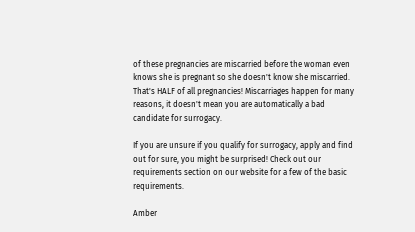of these pregnancies are miscarried before the woman even knows she is pregnant so she doesn't know she miscarried. That's HALF of all pregnancies! Miscarriages happen for many reasons, it doesn't mean you are automatically a bad candidate for surrogacy.

If you are unsure if you qualify for surrogacy, apply and find out for sure, you might be surprised! Check out our requirements section on our website for a few of the basic requirements.

Amber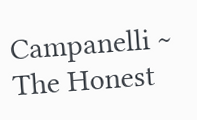Campanelli ~ The Honest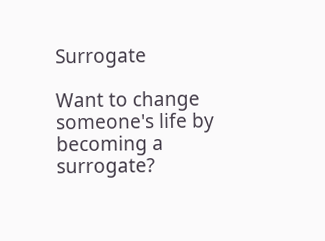Surrogate

Want to change someone's life by becoming a surrogate?